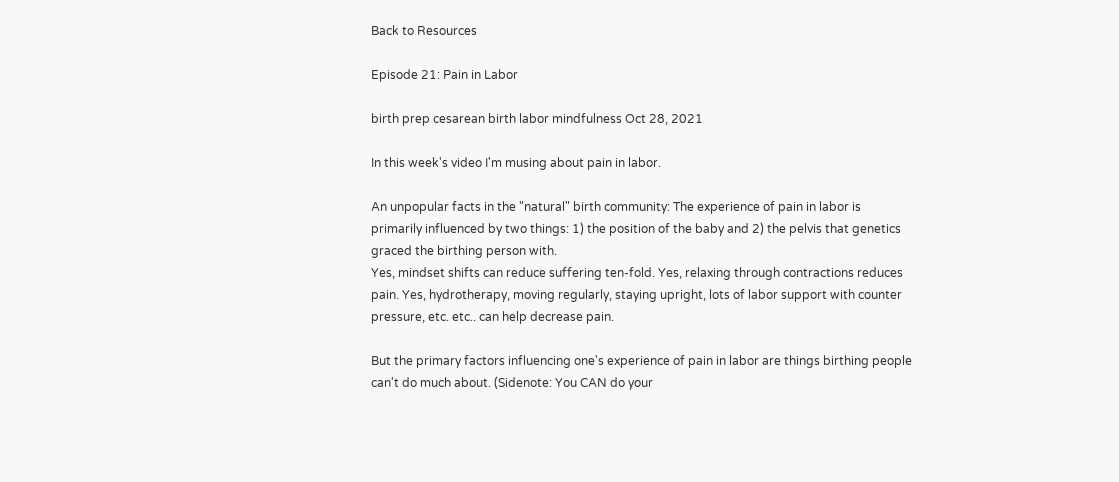Back to Resources

Episode 21: Pain in Labor

birth prep cesarean birth labor mindfulness Oct 28, 2021

In this week's video I'm musing about pain in labor.

An unpopular facts in the "natural" birth community: The experience of pain in labor is primarily influenced by two things: 1) the position of the baby and 2) the pelvis that genetics graced the birthing person with.
Yes, mindset shifts can reduce suffering ten-fold. Yes, relaxing through contractions reduces pain. Yes, hydrotherapy, moving regularly, staying upright, lots of labor support with counter pressure, etc. etc.. can help decrease pain.

But the primary factors influencing one's experience of pain in labor are things birthing people can't do much about. (Sidenote: You CAN do your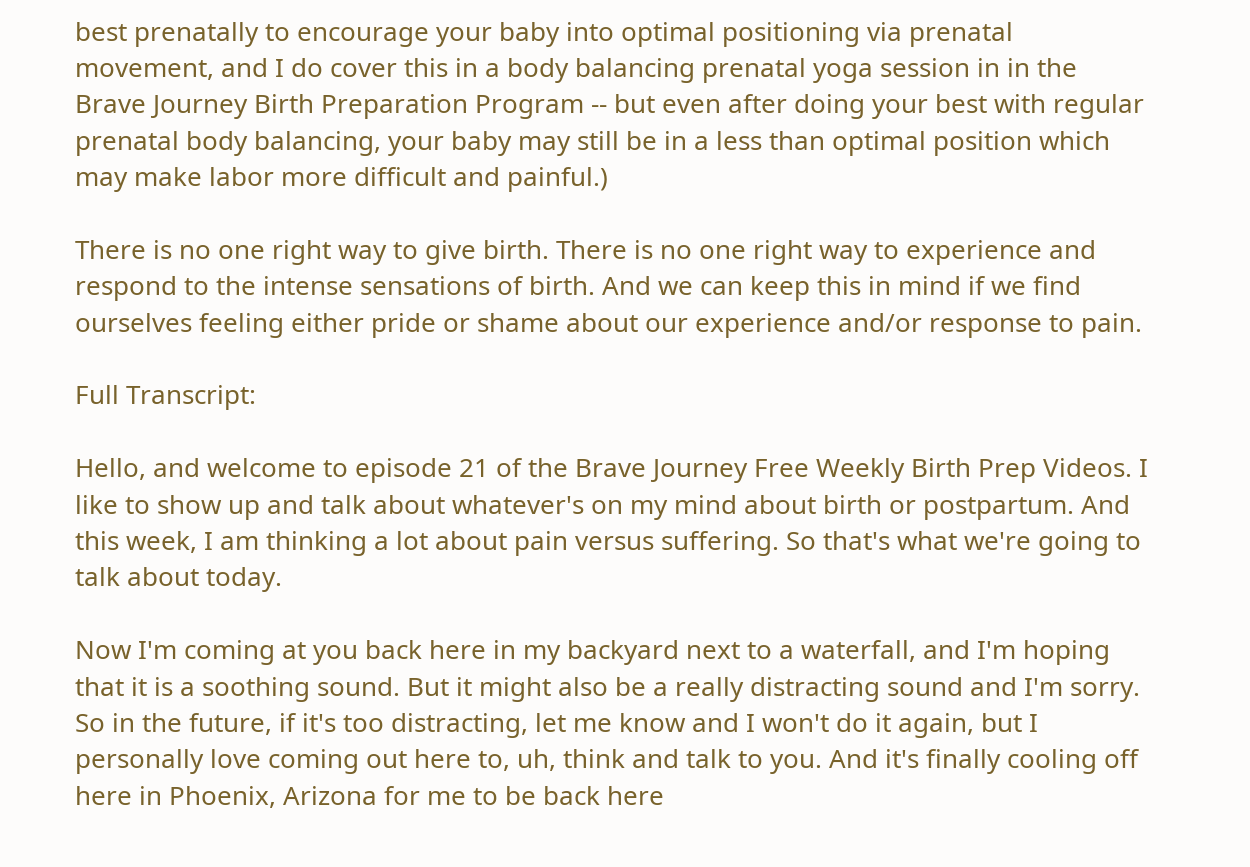best prenatally to encourage your baby into optimal positioning via prenatal movement, and I do cover this in a body balancing prenatal yoga session in in the Brave Journey Birth Preparation Program -- but even after doing your best with regular prenatal body balancing, your baby may still be in a less than optimal position which may make labor more difficult and painful.)

There is no one right way to give birth. There is no one right way to experience and respond to the intense sensations of birth. And we can keep this in mind if we find ourselves feeling either pride or shame about our experience and/or response to pain.

Full Transcript:

Hello, and welcome to episode 21 of the Brave Journey Free Weekly Birth Prep Videos. I like to show up and talk about whatever's on my mind about birth or postpartum. And this week, I am thinking a lot about pain versus suffering. So that's what we're going to talk about today.

Now I'm coming at you back here in my backyard next to a waterfall, and I'm hoping that it is a soothing sound. But it might also be a really distracting sound and I'm sorry. So in the future, if it's too distracting, let me know and I won't do it again, but I personally love coming out here to, uh, think and talk to you. And it's finally cooling off here in Phoenix, Arizona for me to be back here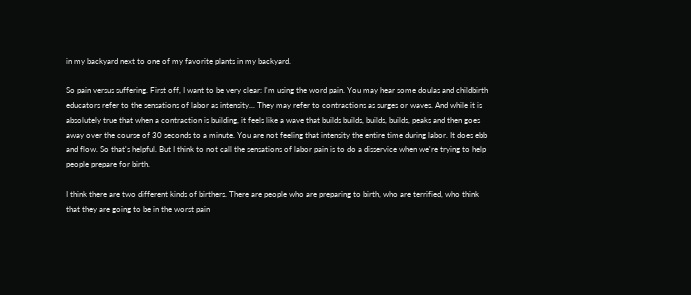in my backyard next to one of my favorite plants in my backyard.

So pain versus suffering. First off, I want to be very clear: I'm using the word pain. You may hear some doulas and childbirth educators refer to the sensations of labor as intensity... They may refer to contractions as surges or waves. And while it is absolutely true that when a contraction is building, it feels like a wave that builds builds, builds, builds, peaks and then goes away over the course of 30 seconds to a minute. You are not feeling that intensity the entire time during labor. It does ebb and flow. So that's helpful. But I think to not call the sensations of labor pain is to do a disservice when we're trying to help people prepare for birth.

I think there are two different kinds of birthers. There are people who are preparing to birth, who are terrified, who think that they are going to be in the worst pain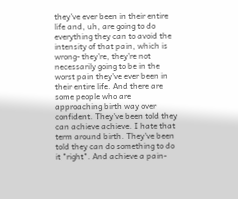they've ever been in their entire life and, uh, are going to do everything they can to avoid the intensity of that pain, which is wrong- they're, they're not necessarily going to be in the worst pain they've ever been in their entire life. And there are some people who are approaching birth way over confident. They've been told they can achieve achieve. I hate that term around birth. They've been told they can do something to do it "right". And achieve a pain-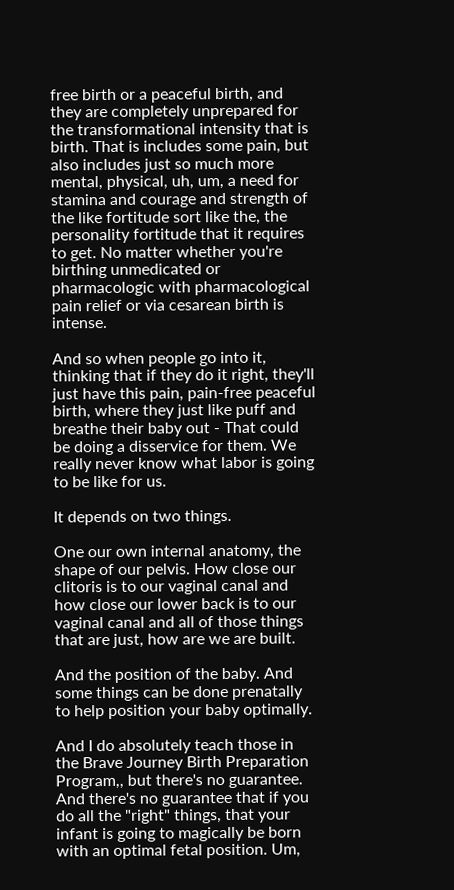free birth or a peaceful birth, and they are completely unprepared for the transformational intensity that is birth. That is includes some pain, but also includes just so much more mental, physical, uh, um, a need for stamina and courage and strength of the like fortitude sort like the, the personality fortitude that it requires to get. No matter whether you're birthing unmedicated or pharmacologic with pharmacological pain relief or via cesarean birth is intense.

And so when people go into it, thinking that if they do it right, they'll just have this pain, pain-free peaceful birth, where they just like puff and breathe their baby out - That could be doing a disservice for them. We really never know what labor is going to be like for us.

It depends on two things.

One our own internal anatomy, the shape of our pelvis. How close our clitoris is to our vaginal canal and how close our lower back is to our vaginal canal and all of those things that are just, how are we are built.

And the position of the baby. And some things can be done prenatally to help position your baby optimally.

And I do absolutely teach those in the Brave Journey Birth Preparation Program,, but there's no guarantee. And there's no guarantee that if you do all the "right" things, that your infant is going to magically be born with an optimal fetal position. Um,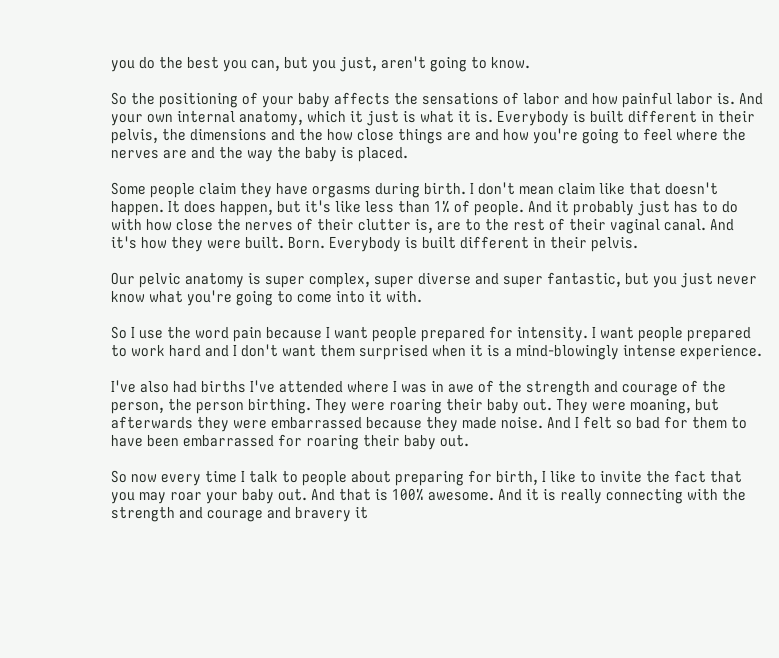you do the best you can, but you just, aren't going to know.

So the positioning of your baby affects the sensations of labor and how painful labor is. And your own internal anatomy, which it just is what it is. Everybody is built different in their pelvis, the dimensions and the how close things are and how you're going to feel where the nerves are and the way the baby is placed.

Some people claim they have orgasms during birth. I don't mean claim like that doesn't happen. It does happen, but it's like less than 1% of people. And it probably just has to do with how close the nerves of their clutter is, are to the rest of their vaginal canal. And it's how they were built. Born. Everybody is built different in their pelvis.

Our pelvic anatomy is super complex, super diverse and super fantastic, but you just never know what you're going to come into it with.

So I use the word pain because I want people prepared for intensity. I want people prepared to work hard and I don't want them surprised when it is a mind-blowingly intense experience.

I've also had births I've attended where I was in awe of the strength and courage of the person, the person birthing. They were roaring their baby out. They were moaning, but afterwards they were embarrassed because they made noise. And I felt so bad for them to have been embarrassed for roaring their baby out.

So now every time I talk to people about preparing for birth, I like to invite the fact that you may roar your baby out. And that is 100% awesome. And it is really connecting with the strength and courage and bravery it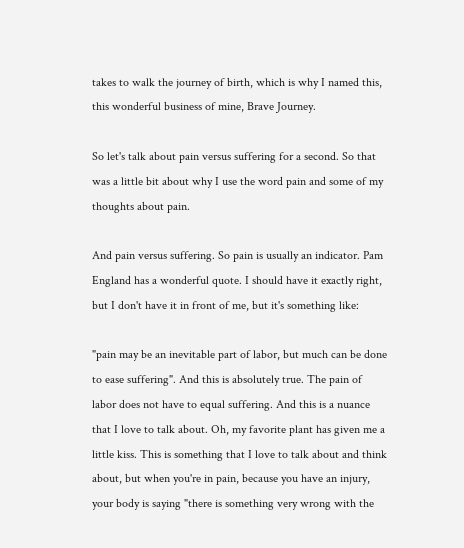takes to walk the journey of birth, which is why I named this, this wonderful business of mine, Brave Journey.

So let's talk about pain versus suffering for a second. So that was a little bit about why I use the word pain and some of my thoughts about pain.

And pain versus suffering. So pain is usually an indicator. Pam England has a wonderful quote. I should have it exactly right, but I don't have it in front of me, but it's something like:

"pain may be an inevitable part of labor, but much can be done to ease suffering". And this is absolutely true. The pain of labor does not have to equal suffering. And this is a nuance that I love to talk about. Oh, my favorite plant has given me a little kiss. This is something that I love to talk about and think about, but when you're in pain, because you have an injury, your body is saying "there is something very wrong with the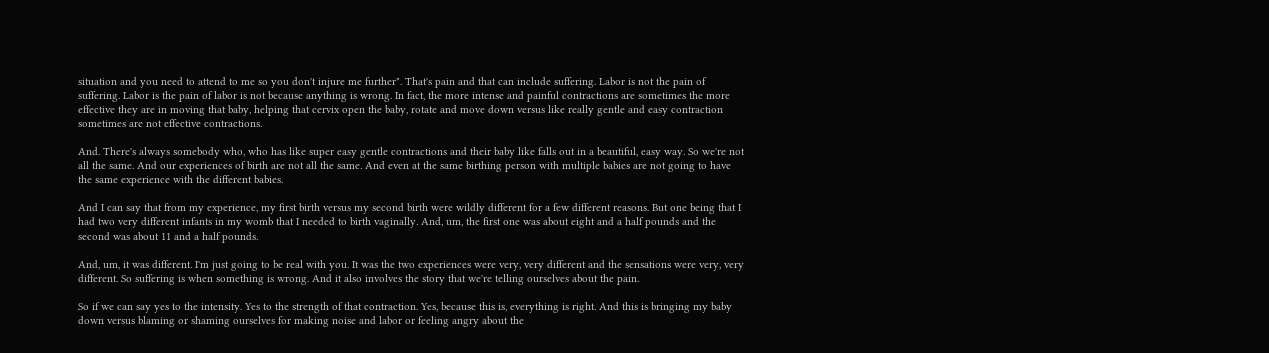situation and you need to attend to me so you don't injure me further". That's pain and that can include suffering. Labor is not the pain of suffering. Labor is the pain of labor is not because anything is wrong. In fact, the more intense and painful contractions are sometimes the more effective they are in moving that baby, helping that cervix open the baby, rotate and move down versus like really gentle and easy contraction sometimes are not effective contractions.

And. There's always somebody who, who has like super easy gentle contractions and their baby like falls out in a beautiful, easy way. So we're not all the same. And our experiences of birth are not all the same. And even at the same birthing person with multiple babies are not going to have the same experience with the different babies.

And I can say that from my experience, my first birth versus my second birth were wildly different for a few different reasons. But one being that I had two very different infants in my womb that I needed to birth vaginally. And, um, the first one was about eight and a half pounds and the second was about 11 and a half pounds.

And, um, it was different. I'm just going to be real with you. It was the two experiences were very, very different and the sensations were very, very different. So suffering is when something is wrong. And it also involves the story that we're telling ourselves about the pain.

So if we can say yes to the intensity. Yes to the strength of that contraction. Yes, because this is, everything is right. And this is bringing my baby down versus blaming or shaming ourselves for making noise and labor or feeling angry about the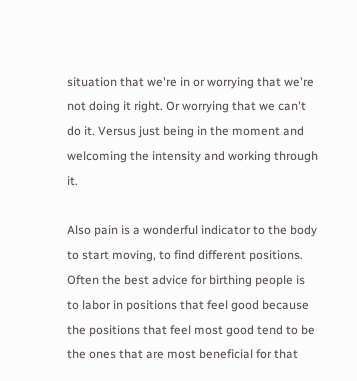situation that we're in or worrying that we're not doing it right. Or worrying that we can't do it. Versus just being in the moment and welcoming the intensity and working through it.

Also pain is a wonderful indicator to the body to start moving, to find different positions. Often the best advice for birthing people is to labor in positions that feel good because the positions that feel most good tend to be the ones that are most beneficial for that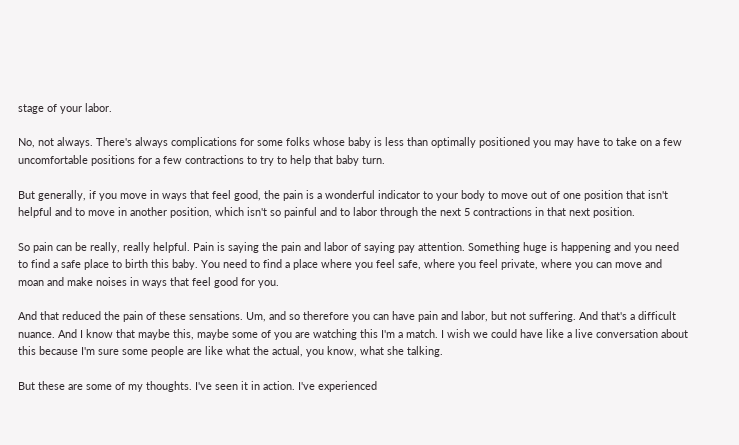stage of your labor.

No, not always. There's always complications for some folks whose baby is less than optimally positioned you may have to take on a few uncomfortable positions for a few contractions to try to help that baby turn.

But generally, if you move in ways that feel good, the pain is a wonderful indicator to your body to move out of one position that isn't helpful and to move in another position, which isn't so painful and to labor through the next 5 contractions in that next position.

So pain can be really, really helpful. Pain is saying the pain and labor of saying pay attention. Something huge is happening and you need to find a safe place to birth this baby. You need to find a place where you feel safe, where you feel private, where you can move and moan and make noises in ways that feel good for you.

And that reduced the pain of these sensations. Um, and so therefore you can have pain and labor, but not suffering. And that's a difficult nuance. And I know that maybe this, maybe some of you are watching this I'm a match. I wish we could have like a live conversation about this because I'm sure some people are like what the actual, you know, what she talking.

But these are some of my thoughts. I've seen it in action. I've experienced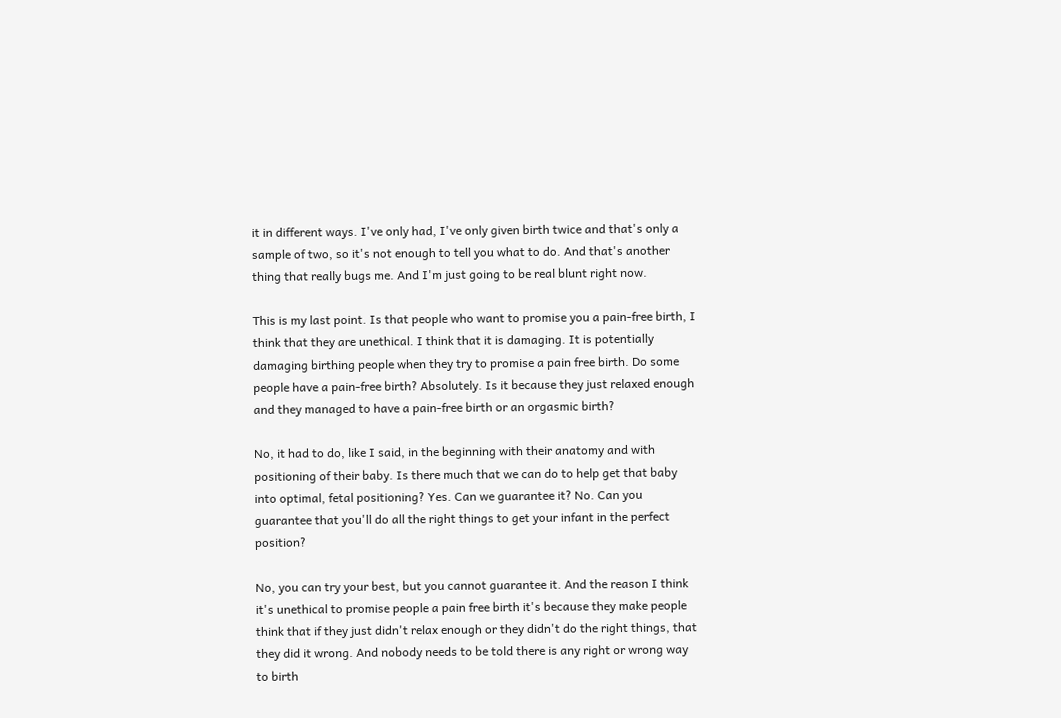it in different ways. I've only had, I've only given birth twice and that's only a sample of two, so it's not enough to tell you what to do. And that's another thing that really bugs me. And I'm just going to be real blunt right now.

This is my last point. Is that people who want to promise you a pain-free birth, I think that they are unethical. I think that it is damaging. It is potentially damaging birthing people when they try to promise a pain free birth. Do some people have a pain-free birth? Absolutely. Is it because they just relaxed enough and they managed to have a pain-free birth or an orgasmic birth?

No, it had to do, like I said, in the beginning with their anatomy and with positioning of their baby. Is there much that we can do to help get that baby into optimal, fetal positioning? Yes. Can we guarantee it? No. Can you guarantee that you'll do all the right things to get your infant in the perfect position?

No, you can try your best, but you cannot guarantee it. And the reason I think it's unethical to promise people a pain free birth it's because they make people think that if they just didn't relax enough or they didn't do the right things, that they did it wrong. And nobody needs to be told there is any right or wrong way to birth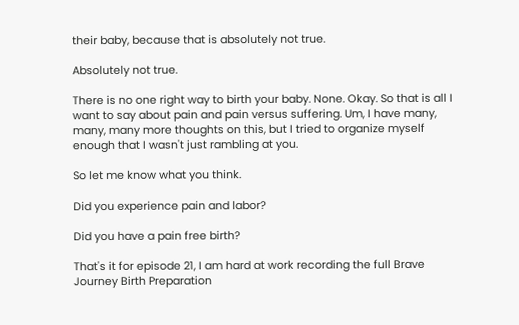their baby, because that is absolutely not true.

Absolutely not true.

There is no one right way to birth your baby. None. Okay. So that is all I want to say about pain and pain versus suffering. Um, I have many, many, many more thoughts on this, but I tried to organize myself enough that I wasn't just rambling at you.

So let me know what you think.

Did you experience pain and labor?

Did you have a pain free birth?

That's it for episode 21, I am hard at work recording the full Brave Journey Birth Preparation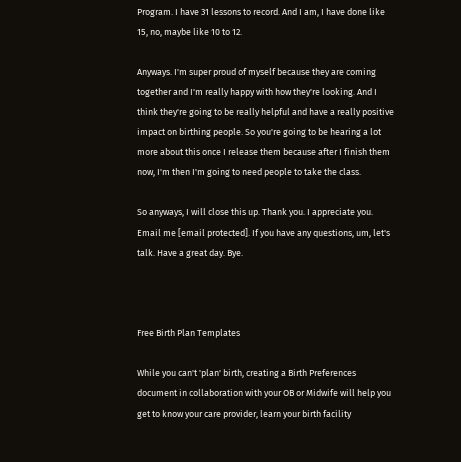Program. I have 31 lessons to record. And I am, I have done like 15, no, maybe like 10 to 12.

Anyways. I'm super proud of myself because they are coming together and I'm really happy with how they're looking. And I think they're going to be really helpful and have a really positive impact on birthing people. So you're going to be hearing a lot more about this once I release them because after I finish them now, I'm then I'm going to need people to take the class.

So anyways, I will close this up. Thank you. I appreciate you. Email me [email protected]. If you have any questions, um, let's talk. Have a great day. Bye.



Free Birth Plan Templates

While you can't 'plan' birth, creating a Birth Preferences document in collaboration with your OB or Midwife will help you get to know your care provider, learn your birth facility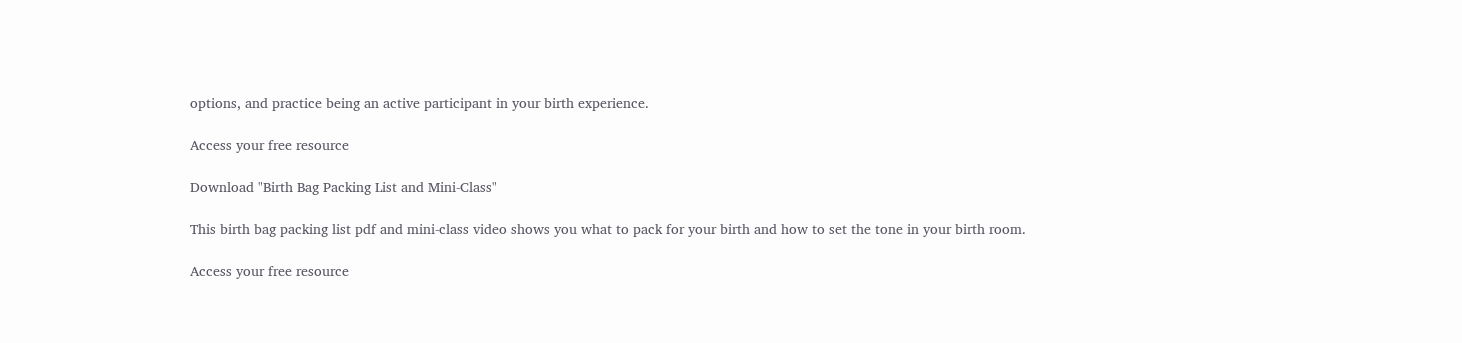options, and practice being an active participant in your birth experience.

Access your free resource

Download "Birth Bag Packing List and Mini-Class"

This birth bag packing list pdf and mini-class video shows you what to pack for your birth and how to set the tone in your birth room.

Access your free resource